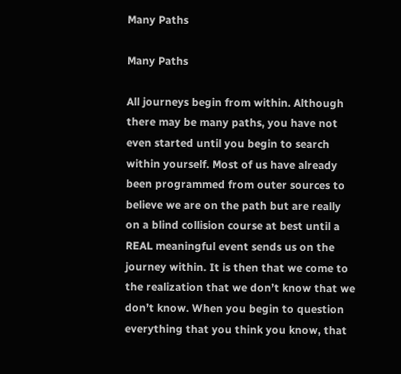Many Paths

Many Paths

All journeys begin from within. Although there may be many paths, you have not even started until you begin to search within yourself. Most of us have already been programmed from outer sources to believe we are on the path but are really on a blind collision course at best until a REAL meaningful event sends us on the journey within. It is then that we come to the realization that we don’t know that we don’t know. When you begin to question everything that you think you know, that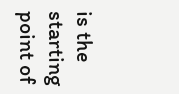is the starting point of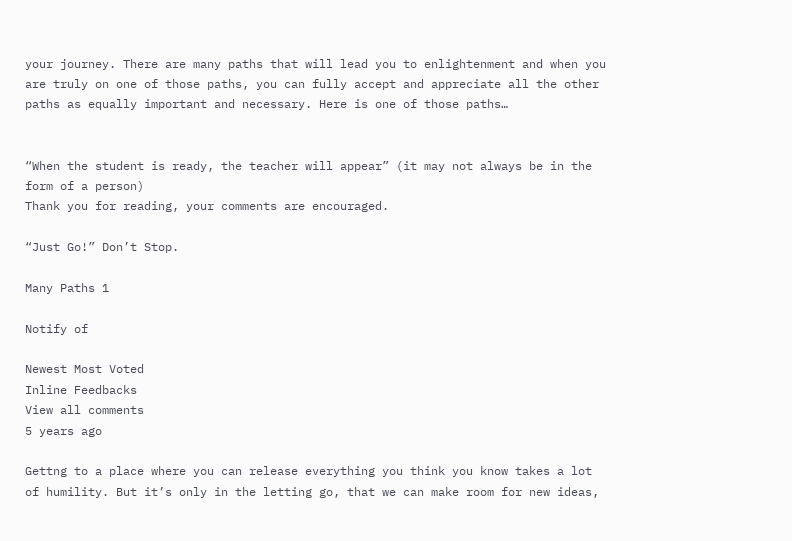your journey. There are many paths that will lead you to enlightenment and when you are truly on one of those paths, you can fully accept and appreciate all the other paths as equally important and necessary. Here is one of those paths…


“When the student is ready, the teacher will appear” (it may not always be in the form of a person)
Thank you for reading, your comments are encouraged.

“Just Go!” Don’t Stop.

Many Paths 1

Notify of

Newest Most Voted
Inline Feedbacks
View all comments
5 years ago

Gettng to a place where you can release everything you think you know takes a lot of humility. But it’s only in the letting go, that we can make room for new ideas,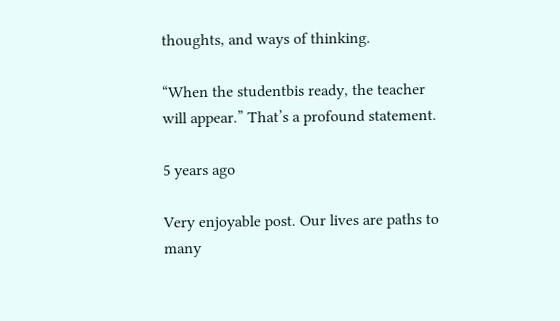thoughts, and ways of thinking.

“When the studentbis ready, the teacher will appear.” That’s a profound statement.

5 years ago

Very enjoyable post. Our lives are paths to many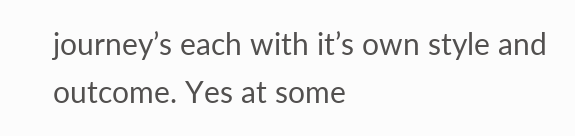journey’s each with it’s own style and outcome. Yes at some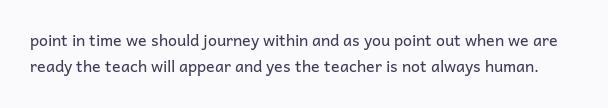point in time we should journey within and as you point out when we are ready the teach will appear and yes the teacher is not always human.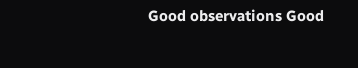Good observations Good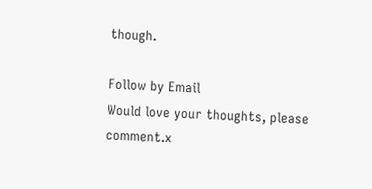though.

Follow by Email
Would love your thoughts, please comment.x